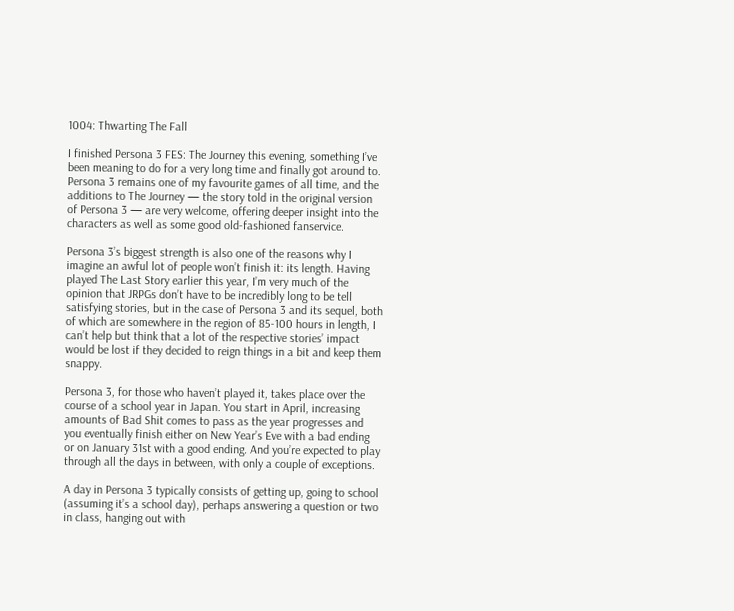1004: Thwarting The Fall

I finished Persona 3 FES: The Journey this evening, something I’ve been meaning to do for a very long time and finally got around to. Persona 3 remains one of my favourite games of all time, and the additions to The Journey — the story told in the original version of Persona 3 — are very welcome, offering deeper insight into the characters as well as some good old-fashioned fanservice.

Persona 3’s biggest strength is also one of the reasons why I imagine an awful lot of people won’t finish it: its length. Having played The Last Story earlier this year, I’m very much of the opinion that JRPGs don’t have to be incredibly long to be tell satisfying stories, but in the case of Persona 3 and its sequel, both of which are somewhere in the region of 85-100 hours in length, I can’t help but think that a lot of the respective stories’ impact would be lost if they decided to reign things in a bit and keep them snappy.

Persona 3, for those who haven’t played it, takes place over the course of a school year in Japan. You start in April, increasing amounts of Bad Shit comes to pass as the year progresses and you eventually finish either on New Year’s Eve with a bad ending or on January 31st with a good ending. And you’re expected to play through all the days in between, with only a couple of exceptions.

A day in Persona 3 typically consists of getting up, going to school (assuming it’s a school day), perhaps answering a question or two in class, hanging out with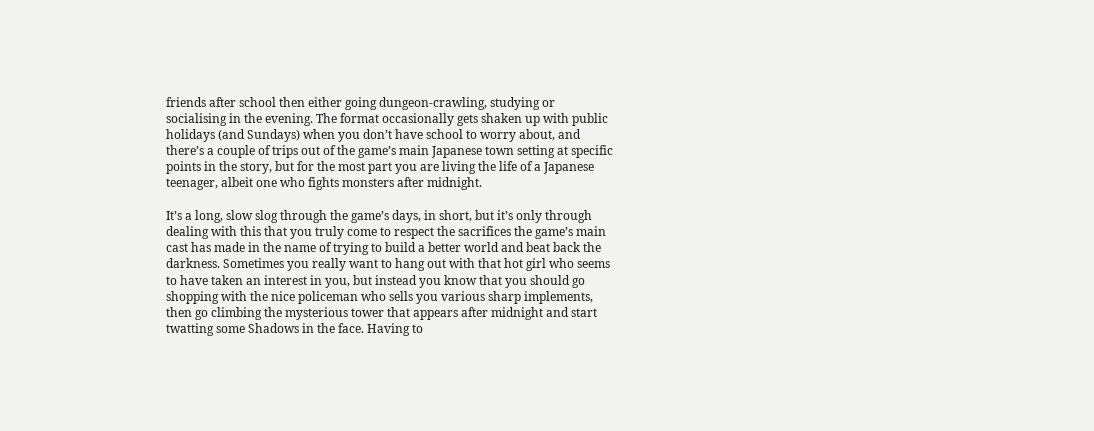friends after school then either going dungeon-crawling, studying or socialising in the evening. The format occasionally gets shaken up with public holidays (and Sundays) when you don’t have school to worry about, and there’s a couple of trips out of the game’s main Japanese town setting at specific points in the story, but for the most part you are living the life of a Japanese teenager, albeit one who fights monsters after midnight.

It’s a long, slow slog through the game’s days, in short, but it’s only through dealing with this that you truly come to respect the sacrifices the game’s main cast has made in the name of trying to build a better world and beat back the darkness. Sometimes you really want to hang out with that hot girl who seems to have taken an interest in you, but instead you know that you should go shopping with the nice policeman who sells you various sharp implements, then go climbing the mysterious tower that appears after midnight and start twatting some Shadows in the face. Having to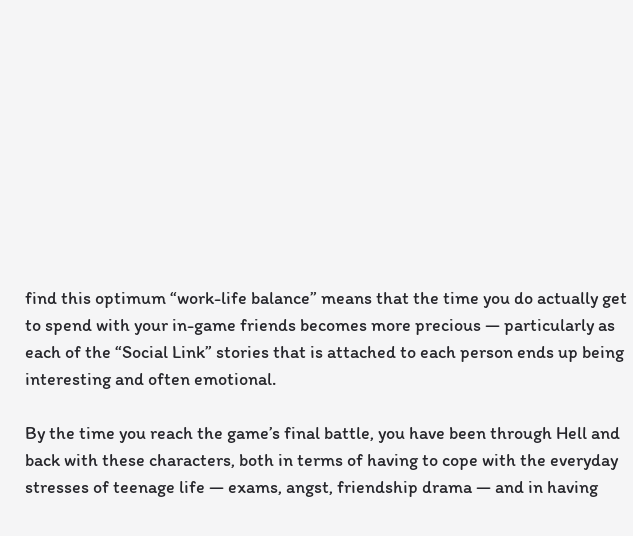find this optimum “work-life balance” means that the time you do actually get to spend with your in-game friends becomes more precious — particularly as each of the “Social Link” stories that is attached to each person ends up being interesting and often emotional.

By the time you reach the game’s final battle, you have been through Hell and back with these characters, both in terms of having to cope with the everyday stresses of teenage life — exams, angst, friendship drama — and in having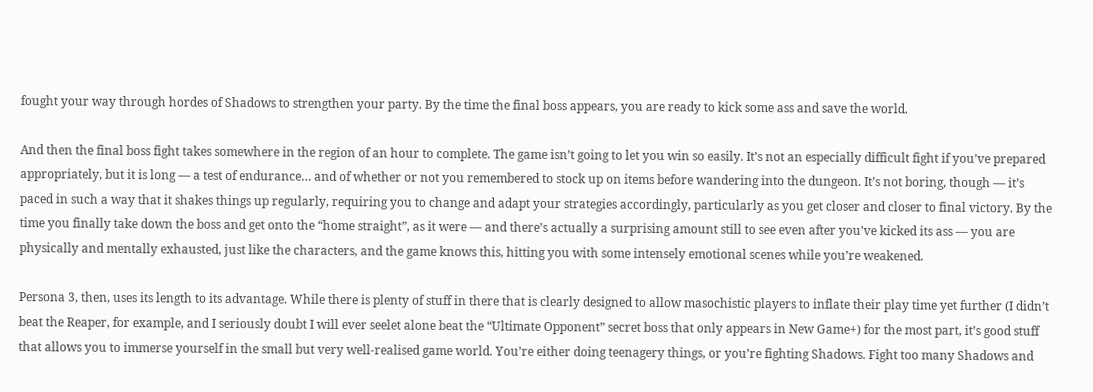fought your way through hordes of Shadows to strengthen your party. By the time the final boss appears, you are ready to kick some ass and save the world.

And then the final boss fight takes somewhere in the region of an hour to complete. The game isn’t going to let you win so easily. It’s not an especially difficult fight if you’ve prepared appropriately, but it is long — a test of endurance… and of whether or not you remembered to stock up on items before wandering into the dungeon. It’s not boring, though — it’s paced in such a way that it shakes things up regularly, requiring you to change and adapt your strategies accordingly, particularly as you get closer and closer to final victory. By the time you finally take down the boss and get onto the “home straight”, as it were — and there’s actually a surprising amount still to see even after you’ve kicked its ass — you are physically and mentally exhausted, just like the characters, and the game knows this, hitting you with some intensely emotional scenes while you’re weakened.

Persona 3, then, uses its length to its advantage. While there is plenty of stuff in there that is clearly designed to allow masochistic players to inflate their play time yet further (I didn’t beat the Reaper, for example, and I seriously doubt I will ever seelet alone beat the “Ultimate Opponent” secret boss that only appears in New Game+) for the most part, it’s good stuff that allows you to immerse yourself in the small but very well-realised game world. You’re either doing teenagery things, or you’re fighting Shadows. Fight too many Shadows and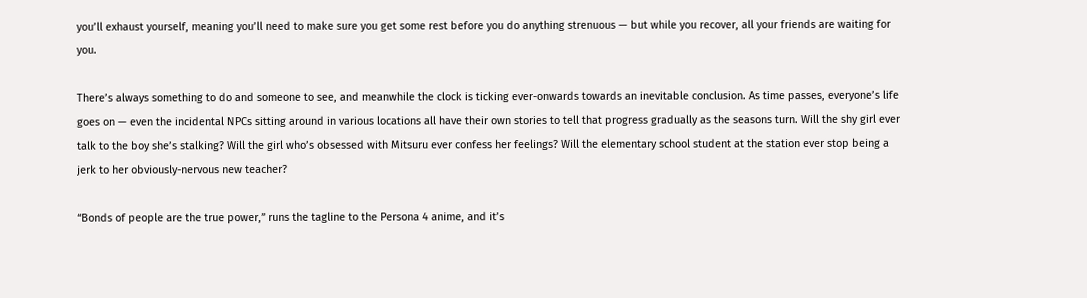you’ll exhaust yourself, meaning you’ll need to make sure you get some rest before you do anything strenuous — but while you recover, all your friends are waiting for you.

There’s always something to do and someone to see, and meanwhile the clock is ticking ever-onwards towards an inevitable conclusion. As time passes, everyone’s life goes on — even the incidental NPCs sitting around in various locations all have their own stories to tell that progress gradually as the seasons turn. Will the shy girl ever talk to the boy she’s stalking? Will the girl who’s obsessed with Mitsuru ever confess her feelings? Will the elementary school student at the station ever stop being a jerk to her obviously-nervous new teacher?

“Bonds of people are the true power,” runs the tagline to the Persona 4 anime, and it’s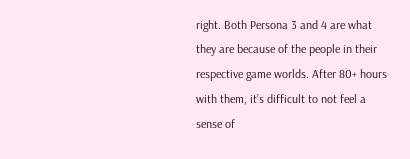right. Both Persona 3 and 4 are what they are because of the people in their respective game worlds. After 80+ hours with them, it’s difficult to not feel a sense of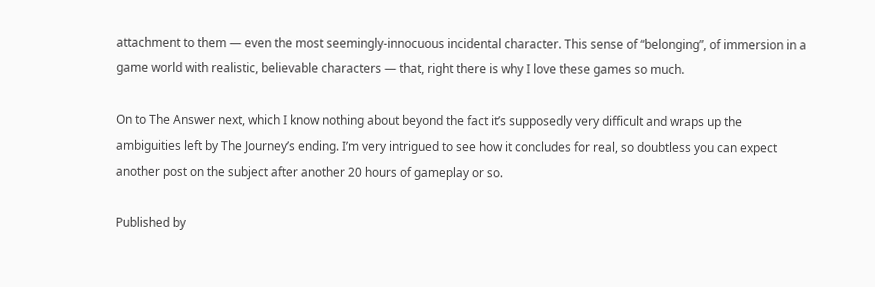attachment to them — even the most seemingly-innocuous incidental character. This sense of “belonging”, of immersion in a game world with realistic, believable characters — that, right there is why I love these games so much.

On to The Answer next, which I know nothing about beyond the fact it’s supposedly very difficult and wraps up the ambiguities left by The Journey’s ending. I’m very intrigued to see how it concludes for real, so doubtless you can expect another post on the subject after another 20 hours of gameplay or so.

Published by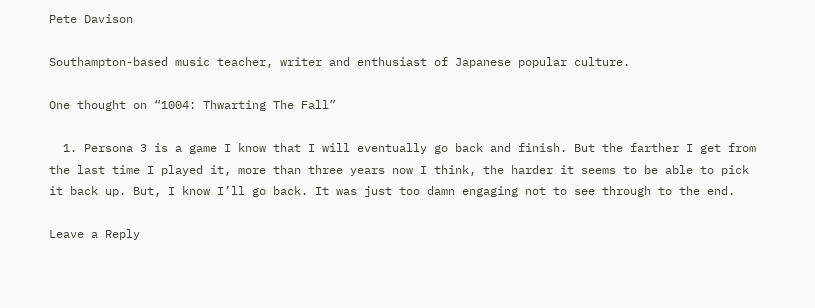Pete Davison

Southampton-based music teacher, writer and enthusiast of Japanese popular culture.

One thought on “1004: Thwarting The Fall”

  1. Persona 3 is a game I know that I will eventually go back and finish. But the farther I get from the last time I played it, more than three years now I think, the harder it seems to be able to pick it back up. But, I know I’ll go back. It was just too damn engaging not to see through to the end.

Leave a Reply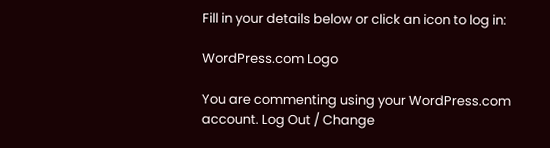Fill in your details below or click an icon to log in:

WordPress.com Logo

You are commenting using your WordPress.com account. Log Out / Change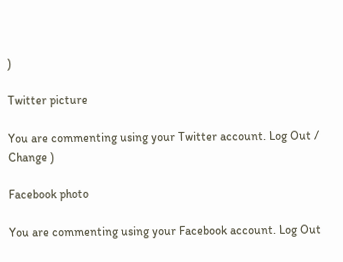)

Twitter picture

You are commenting using your Twitter account. Log Out / Change )

Facebook photo

You are commenting using your Facebook account. Log Out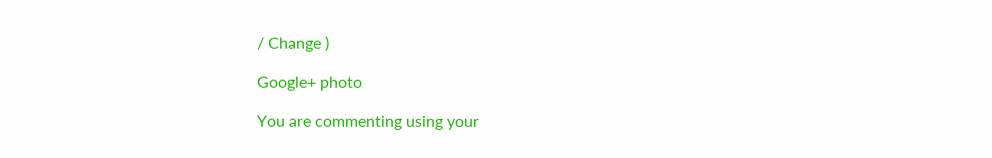/ Change )

Google+ photo

You are commenting using your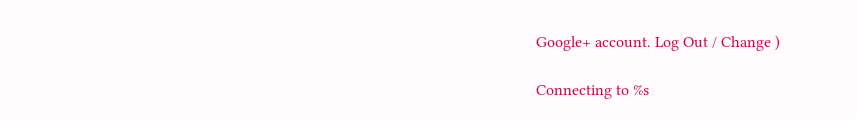Google+ account. Log Out / Change )

Connecting to %s